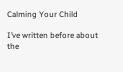Calming Your Child

I’ve written before about the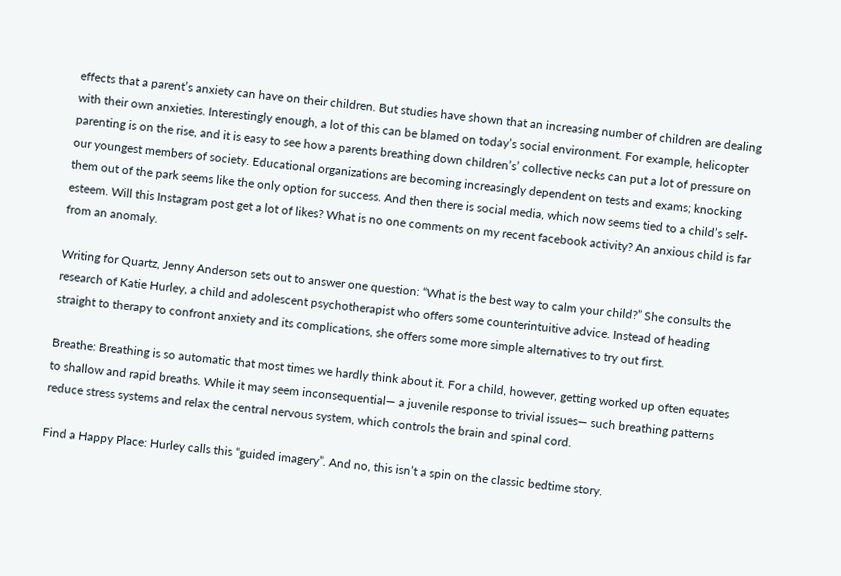effects that a parent’s anxiety can have on their children. But studies have shown that an increasing number of children are dealing with their own anxieties. Interestingly enough, a lot of this can be blamed on today’s social environment. For example, helicopter parenting is on the rise, and it is easy to see how a parents breathing down children’s’ collective necks can put a lot of pressure on our youngest members of society. Educational organizations are becoming increasingly dependent on tests and exams; knocking them out of the park seems like the only option for success. And then there is social media, which now seems tied to a child’s self-esteem. Will this Instagram post get a lot of likes? What is no one comments on my recent facebook activity? An anxious child is far from an anomaly.

Writing for Quartz, Jenny Anderson sets out to answer one question: “What is the best way to calm your child?” She consults the research of Katie Hurley, a child and adolescent psychotherapist who offers some counterintuitive advice. Instead of heading straight to therapy to confront anxiety and its complications, she offers some more simple alternatives to try out first.

Breathe: Breathing is so automatic that most times we hardly think about it. For a child, however, getting worked up often equates to shallow and rapid breaths. While it may seem inconsequential— a juvenile response to trivial issues— such breathing patterns reduce stress systems and relax the central nervous system, which controls the brain and spinal cord.

Find a Happy Place: Hurley calls this “guided imagery”. And no, this isn’t a spin on the classic bedtime story.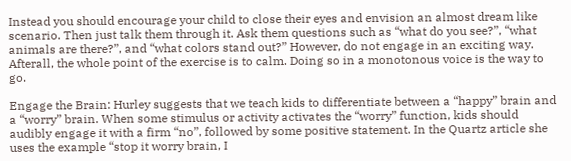Instead you should encourage your child to close their eyes and envision an almost dream like scenario. Then just talk them through it. Ask them questions such as “what do you see?”, “what animals are there?”, and “what colors stand out?” However, do not engage in an exciting way. Afterall, the whole point of the exercise is to calm. Doing so in a monotonous voice is the way to go.

Engage the Brain: Hurley suggests that we teach kids to differentiate between a “happy” brain and a “worry” brain. When some stimulus or activity activates the “worry” function, kids should audibly engage it with a firm “no”, followed by some positive statement. In the Quartz article she uses the example “stop it worry brain, I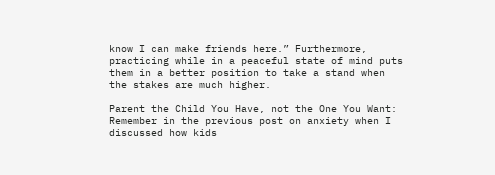know I can make friends here.” Furthermore, practicing while in a peaceful state of mind puts them in a better position to take a stand when the stakes are much higher.

Parent the Child You Have, not the One You Want: Remember in the previous post on anxiety when I discussed how kids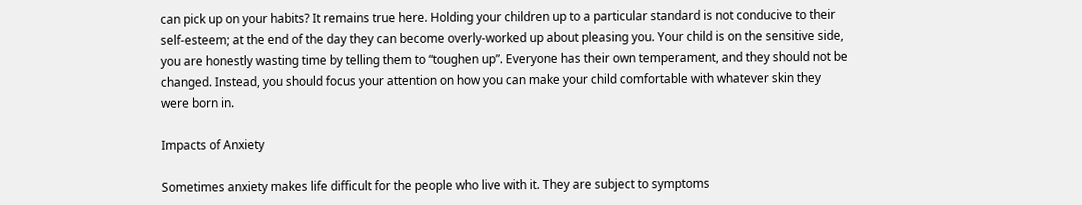can pick up on your habits? It remains true here. Holding your children up to a particular standard is not conducive to their self-esteem; at the end of the day they can become overly-worked up about pleasing you. Your child is on the sensitive side, you are honestly wasting time by telling them to “toughen up”. Everyone has their own temperament, and they should not be changed. Instead, you should focus your attention on how you can make your child comfortable with whatever skin they were born in.

Impacts of Anxiety

Sometimes anxiety makes life difficult for the people who live with it. They are subject to symptoms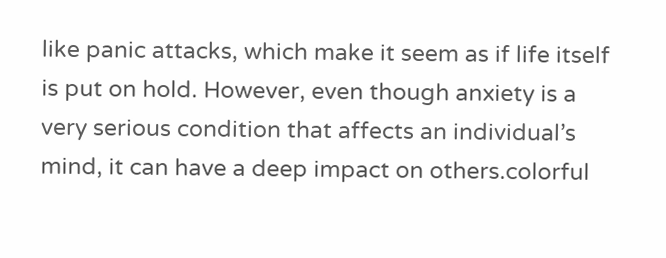like panic attacks, which make it seem as if life itself is put on hold. However, even though anxiety is a very serious condition that affects an individual’s mind, it can have a deep impact on others.colorful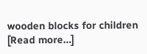wooden blocks for children [Read more…]